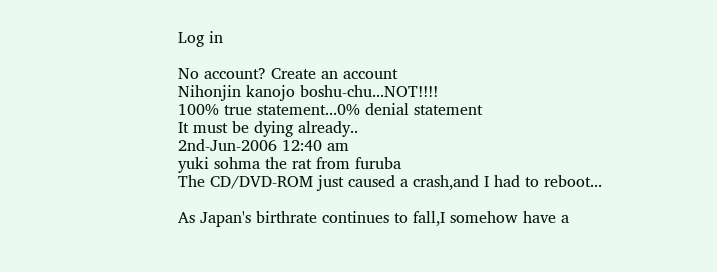Log in

No account? Create an account
Nihonjin kanojo boshu-chu...NOT!!!!
100% true statement...0% denial statement
It must be dying already..
2nd-Jun-2006 12:40 am
yuki sohma the rat from furuba
The CD/DVD-ROM just caused a crash,and I had to reboot...

As Japan's birthrate continues to fall,I somehow have a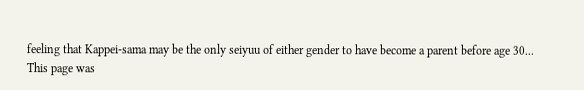feeling that Kappei-sama may be the only seiyuu of either gender to have become a parent before age 30...
This page was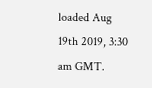loaded Aug 19th 2019, 3:30 am GMT.